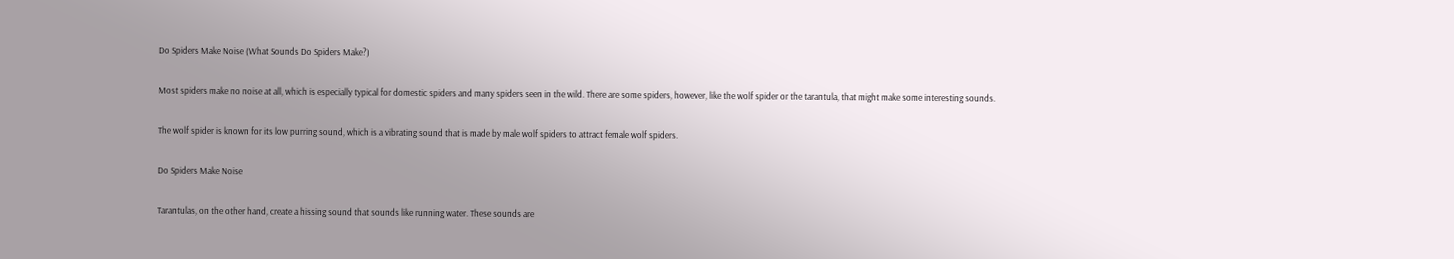Do Spiders Make Noise (What Sounds Do Spiders Make?)

Most spiders make no noise at all, which is especially typical for domestic spiders and many spiders seen in the wild. There are some spiders, however, like the wolf spider or the tarantula, that might make some interesting sounds.

The wolf spider is known for its low purring sound, which is a vibrating sound that is made by male wolf spiders to attract female wolf spiders.

Do Spiders Make Noise

Tarantulas, on the other hand, create a hissing sound that sounds like running water. These sounds are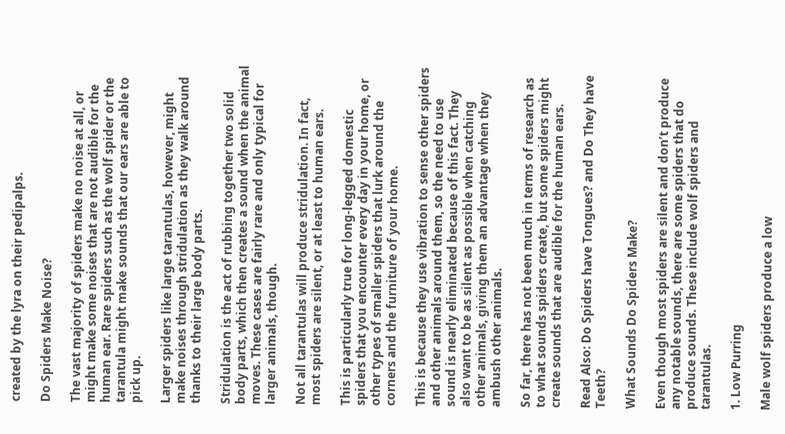created by the lyra on their pedipalps.

Do Spiders Make Noise?

The vast majority of spiders make no noise at all, or might make some noises that are not audible for the human ear. Rare spiders such as the wolf spider or the tarantula might make sounds that our ears are able to pick up.

Larger spiders like large tarantulas, however, might make noises through stridulation as they walk around thanks to their large body parts.

Stridulation is the act of rubbing together two solid body parts, which then creates a sound when the animal moves. These cases are fairly rare and only typical for larger animals, though.

Not all tarantulas will produce stridulation. In fact, most spiders are silent, or at least to human ears.

This is particularly true for long-legged domestic spiders that you encounter every day in your home, or other types of smaller spiders that lurk around the corners and the furniture of your home.

This is because they use vibration to sense other spiders and other animals around them, so the need to use sound is nearly eliminated because of this fact. They also want to be as silent as possible when catching other animals, giving them an advantage when they ambush other animals.

So far, there has not been much in terms of research as to what sounds spiders create, but some spiders might create sounds that are audible for the human ears.

Read Also: Do Spiders have Tongues? and Do They have Teeth?

What Sounds Do Spiders Make?

Even though most spiders are silent and don’t produce any notable sounds, there are some spiders that do produce sounds. These include wolf spiders and tarantulas.

1. Low Purring

Male wolf spiders produce a low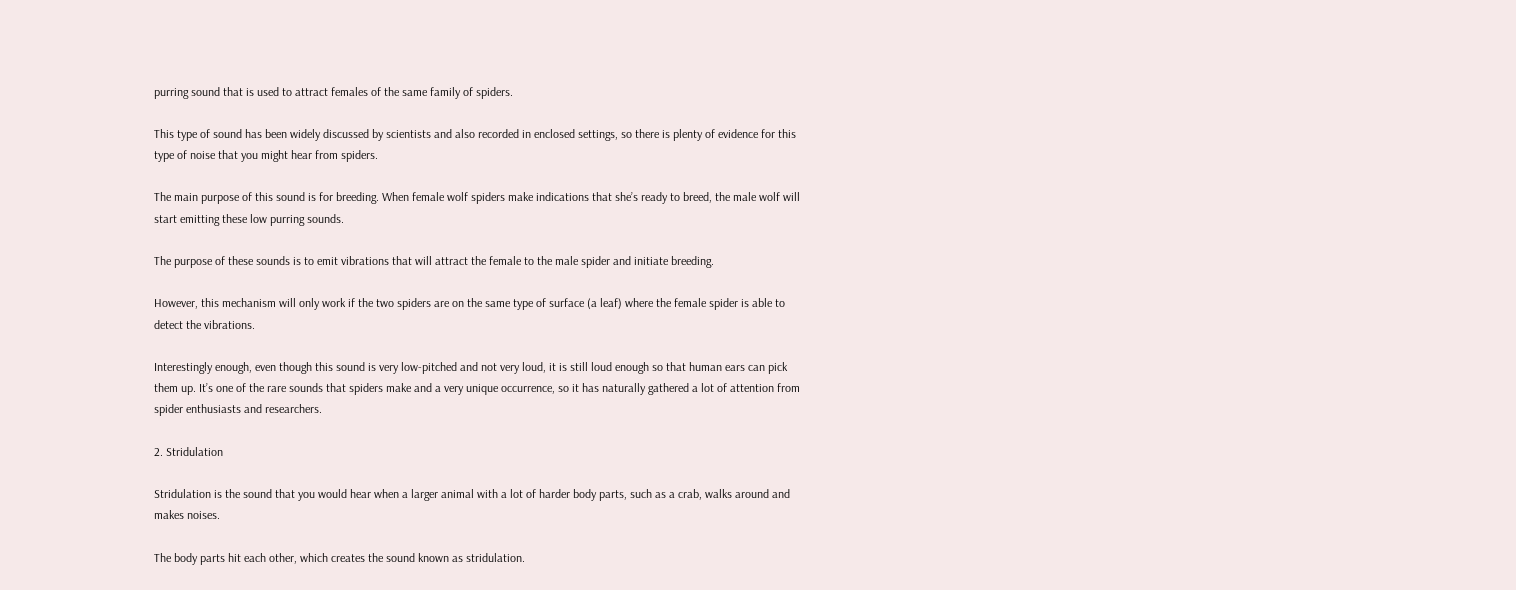purring sound that is used to attract females of the same family of spiders.

This type of sound has been widely discussed by scientists and also recorded in enclosed settings, so there is plenty of evidence for this type of noise that you might hear from spiders.

The main purpose of this sound is for breeding. When female wolf spiders make indications that she’s ready to breed, the male wolf will start emitting these low purring sounds.

The purpose of these sounds is to emit vibrations that will attract the female to the male spider and initiate breeding.

However, this mechanism will only work if the two spiders are on the same type of surface (a leaf) where the female spider is able to detect the vibrations.

Interestingly enough, even though this sound is very low-pitched and not very loud, it is still loud enough so that human ears can pick them up. It’s one of the rare sounds that spiders make and a very unique occurrence, so it has naturally gathered a lot of attention from spider enthusiasts and researchers.

2. Stridulation

Stridulation is the sound that you would hear when a larger animal with a lot of harder body parts, such as a crab, walks around and makes noises.

The body parts hit each other, which creates the sound known as stridulation.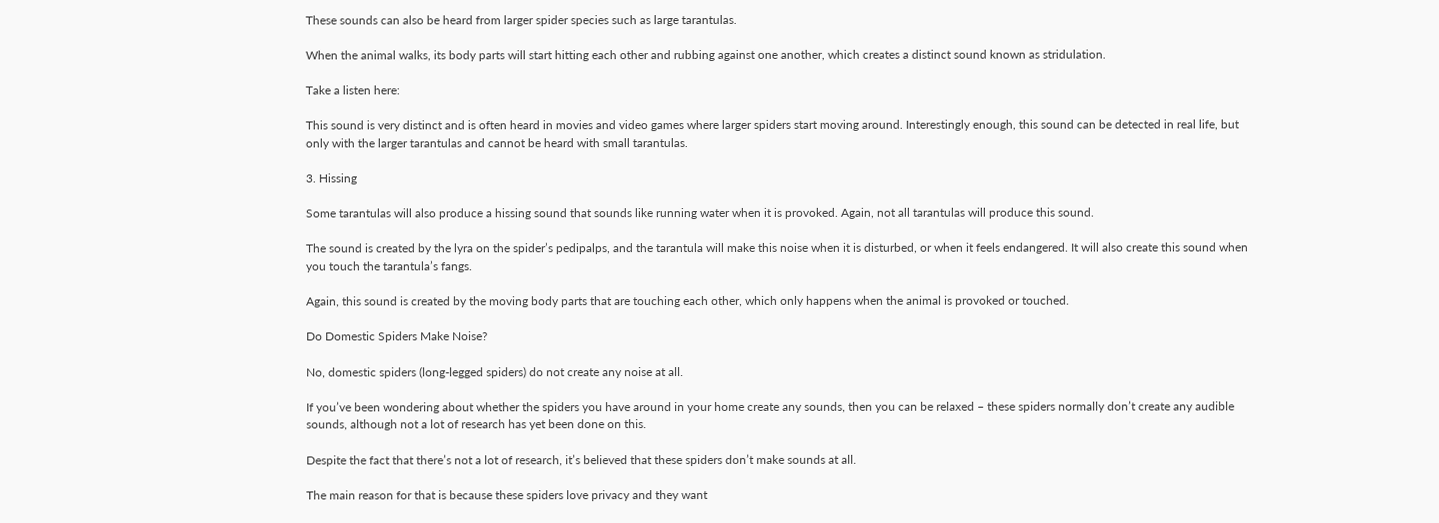These sounds can also be heard from larger spider species such as large tarantulas.

When the animal walks, its body parts will start hitting each other and rubbing against one another, which creates a distinct sound known as stridulation.

Take a listen here:

This sound is very distinct and is often heard in movies and video games where larger spiders start moving around. Interestingly enough, this sound can be detected in real life, but only with the larger tarantulas and cannot be heard with small tarantulas.

3. Hissing

Some tarantulas will also produce a hissing sound that sounds like running water when it is provoked. Again, not all tarantulas will produce this sound.

The sound is created by the lyra on the spider’s pedipalps, and the tarantula will make this noise when it is disturbed, or when it feels endangered. It will also create this sound when you touch the tarantula’s fangs.

Again, this sound is created by the moving body parts that are touching each other, which only happens when the animal is provoked or touched.

Do Domestic Spiders Make Noise?

No, domestic spiders (long-legged spiders) do not create any noise at all.

If you’ve been wondering about whether the spiders you have around in your home create any sounds, then you can be relaxed – these spiders normally don’t create any audible sounds, although not a lot of research has yet been done on this.

Despite the fact that there’s not a lot of research, it’s believed that these spiders don’t make sounds at all.

The main reason for that is because these spiders love privacy and they want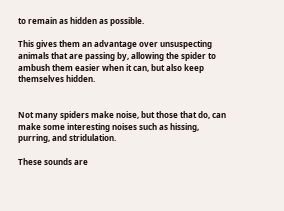to remain as hidden as possible.

This gives them an advantage over unsuspecting animals that are passing by, allowing the spider to ambush them easier when it can, but also keep themselves hidden.


Not many spiders make noise, but those that do, can make some interesting noises such as hissing, purring, and stridulation.

These sounds are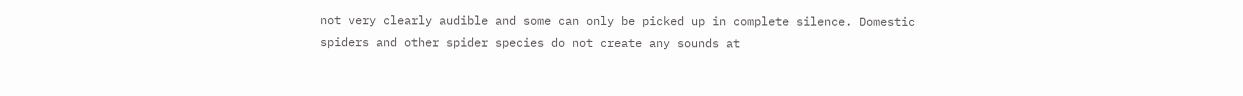not very clearly audible and some can only be picked up in complete silence. Domestic spiders and other spider species do not create any sounds at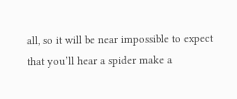all, so it will be near impossible to expect that you’ll hear a spider make a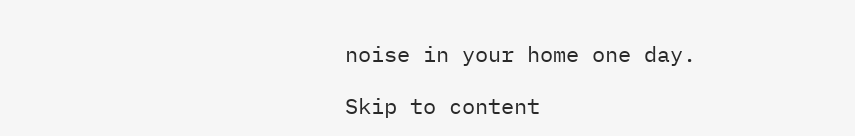noise in your home one day.

Skip to content